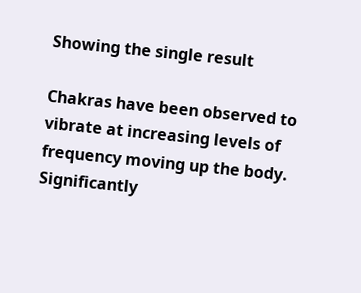Showing the single result

Chakras have been observed to vibrate at increasing levels of frequency moving up the body. Significantly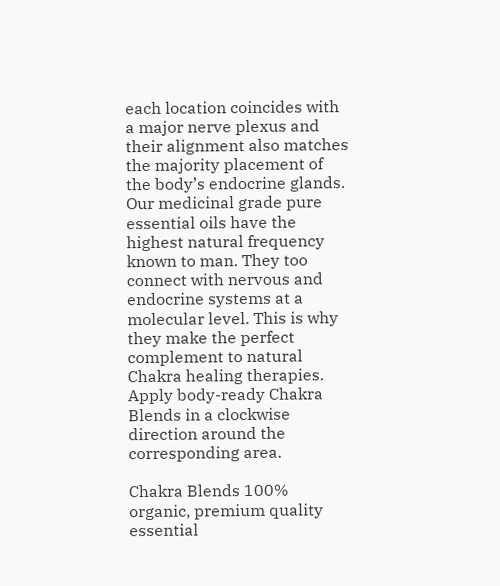each location coincides with a major nerve plexus and their alignment also matches the majority placement of the body’s endocrine glands. Our medicinal grade pure essential oils have the highest natural frequency known to man. They too connect with nervous and endocrine systems at a molecular level. This is why they make the perfect complement to natural Chakra healing therapies. Apply body-ready Chakra Blends in a clockwise direction around the corresponding area.

Chakra Blends 100% organic, premium quality essential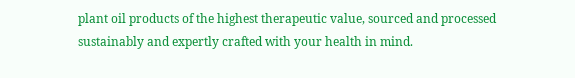plant oil products of the highest therapeutic value, sourced and processed sustainably and expertly crafted with your health in mind.